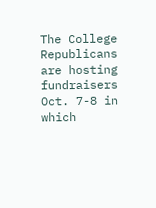The College Republicans are hosting fundraisers Oct. 7-8 in which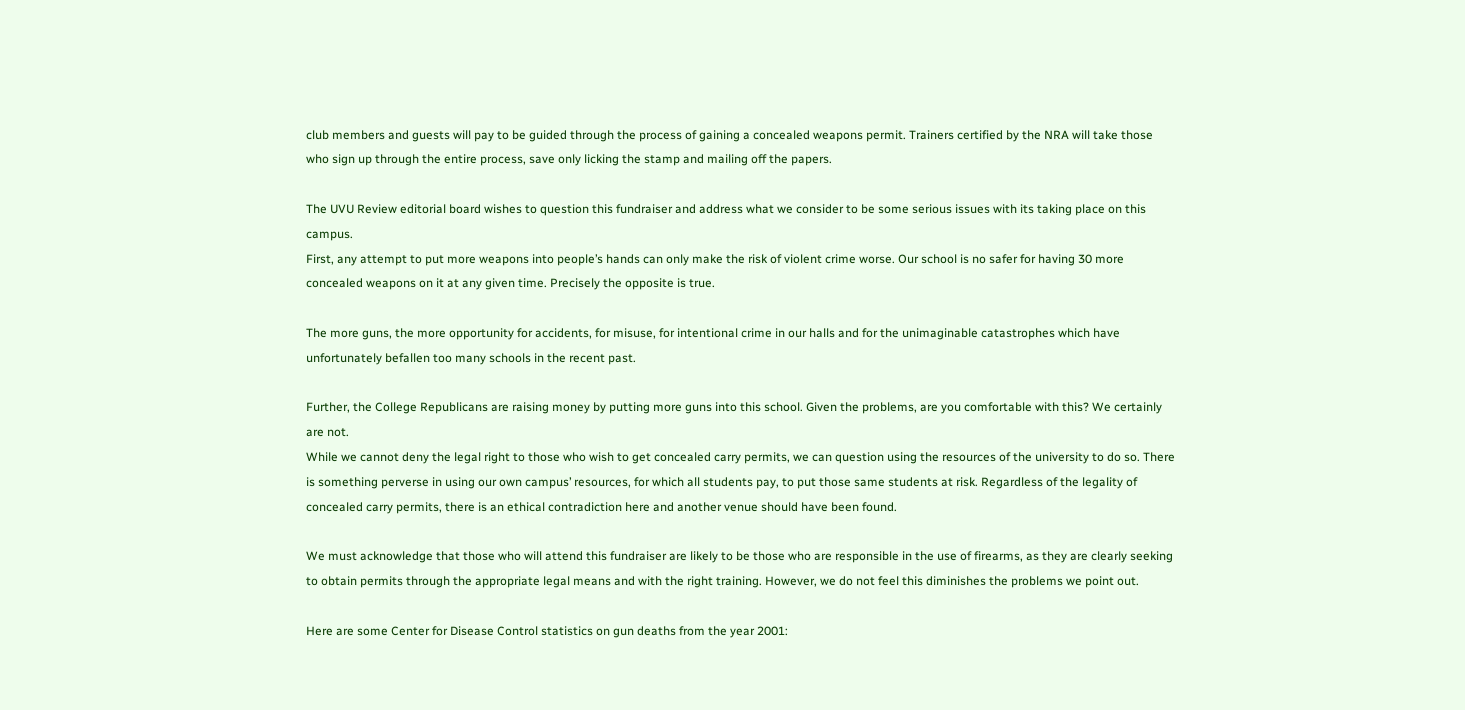club members and guests will pay to be guided through the process of gaining a concealed weapons permit. Trainers certified by the NRA will take those who sign up through the entire process, save only licking the stamp and mailing off the papers.

The UVU Review editorial board wishes to question this fundraiser and address what we consider to be some serious issues with its taking place on this campus.
First, any attempt to put more weapons into people’s hands can only make the risk of violent crime worse. Our school is no safer for having 30 more concealed weapons on it at any given time. Precisely the opposite is true.

The more guns, the more opportunity for accidents, for misuse, for intentional crime in our halls and for the unimaginable catastrophes which have unfortunately befallen too many schools in the recent past.

Further, the College Republicans are raising money by putting more guns into this school. Given the problems, are you comfortable with this? We certainly are not.
While we cannot deny the legal right to those who wish to get concealed carry permits, we can question using the resources of the university to do so. There is something perverse in using our own campus’ resources, for which all students pay, to put those same students at risk. Regardless of the legality of concealed carry permits, there is an ethical contradiction here and another venue should have been found.

We must acknowledge that those who will attend this fundraiser are likely to be those who are responsible in the use of firearms, as they are clearly seeking to obtain permits through the appropriate legal means and with the right training. However, we do not feel this diminishes the problems we point out.

Here are some Center for Disease Control statistics on gun deaths from the year 2001: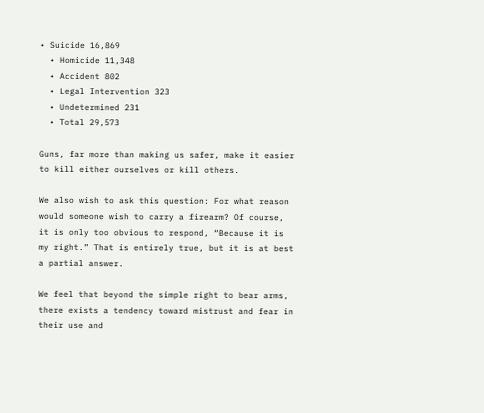• Suicide 16,869
  • Homicide 11,348
  • Accident 802
  • Legal Intervention 323
  • Undetermined 231
  • Total 29,573

Guns, far more than making us safer, make it easier to kill either ourselves or kill others.

We also wish to ask this question: For what reason would someone wish to carry a firearm? Of course, it is only too obvious to respond, “Because it is my right.” That is entirely true, but it is at best a partial answer.

We feel that beyond the simple right to bear arms, there exists a tendency toward mistrust and fear in their use and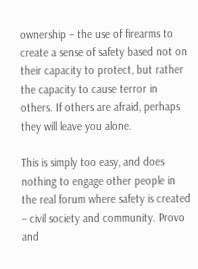ownership – the use of firearms to create a sense of safety based not on their capacity to protect, but rather the capacity to cause terror in others. If others are afraid, perhaps they will leave you alone.

This is simply too easy, and does nothing to engage other people in the real forum where safety is created – civil society and community. Provo and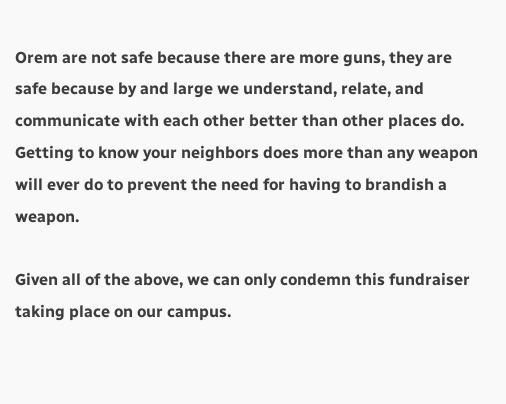Orem are not safe because there are more guns, they are safe because by and large we understand, relate, and communicate with each other better than other places do. Getting to know your neighbors does more than any weapon will ever do to prevent the need for having to brandish a weapon.

Given all of the above, we can only condemn this fundraiser taking place on our campus.